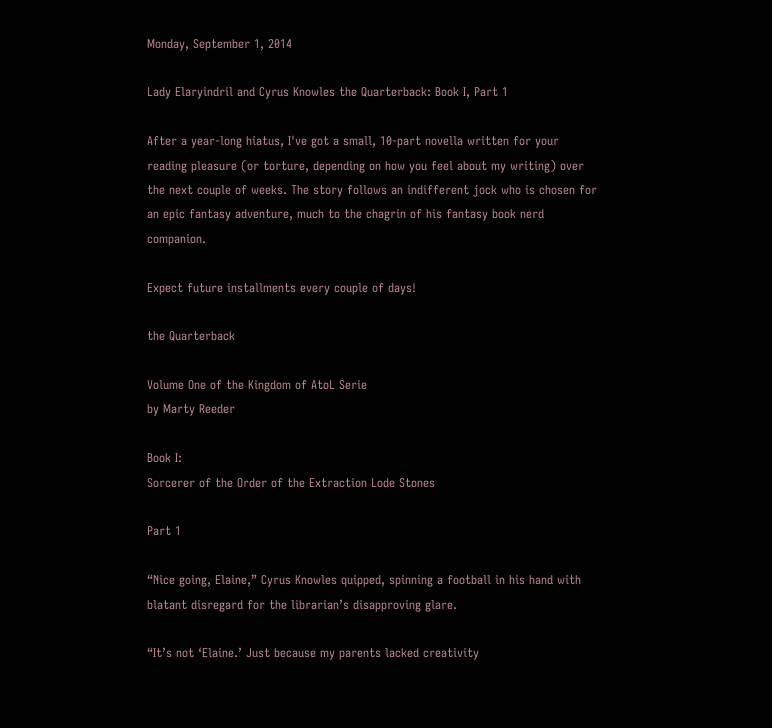Monday, September 1, 2014

Lady Elaryindril and Cyrus Knowles the Quarterback: Book I, Part 1

After a year-long hiatus, I've got a small, 10-part novella written for your reading pleasure (or torture, depending on how you feel about my writing) over the next couple of weeks. The story follows an indifferent jock who is chosen for an epic fantasy adventure, much to the chagrin of his fantasy book nerd companion.

Expect future installments every couple of days!

the Quarterback

Volume One of the Kingdom of AtoL Serie
by Marty Reeder

Book I:
Sorcerer of the Order of the Extraction Lode Stones

Part 1

“Nice going, Elaine,” Cyrus Knowles quipped, spinning a football in his hand with blatant disregard for the librarian’s disapproving glare.

“It’s not ‘Elaine.’ Just because my parents lacked creativity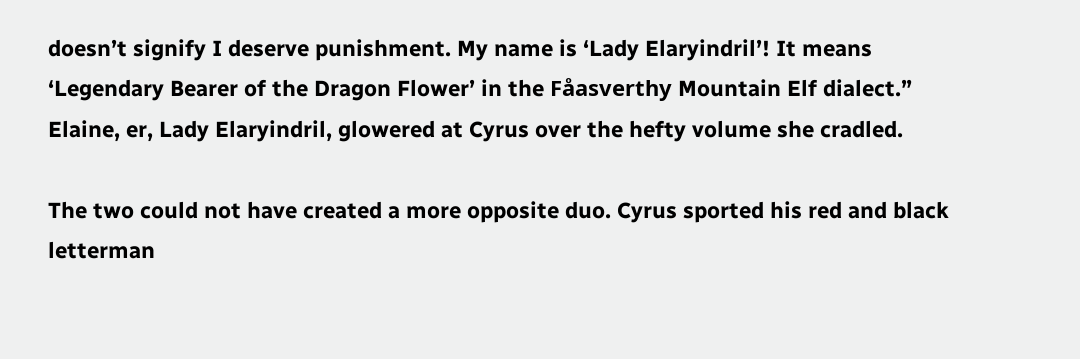doesn’t signify I deserve punishment. My name is ‘Lady Elaryindril’! It means ‘Legendary Bearer of the Dragon Flower’ in the Fåasverthy Mountain Elf dialect.” Elaine, er, Lady Elaryindril, glowered at Cyrus over the hefty volume she cradled.

The two could not have created a more opposite duo. Cyrus sported his red and black letterman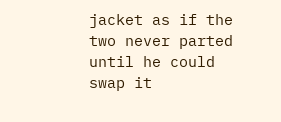jacket as if the two never parted until he could swap it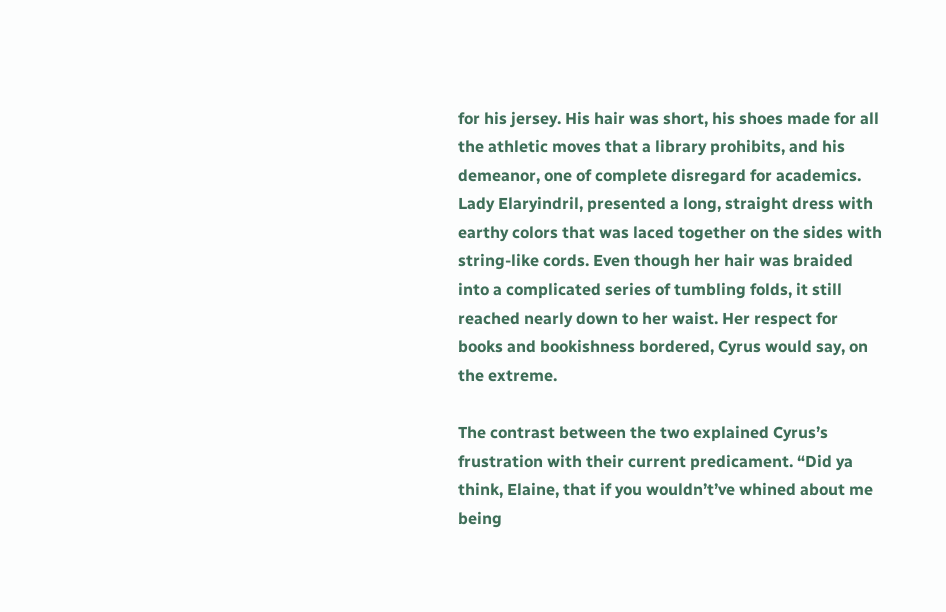for his jersey. His hair was short, his shoes made for all the athletic moves that a library prohibits, and his demeanor, one of complete disregard for academics. Lady Elaryindril, presented a long, straight dress with earthy colors that was laced together on the sides with string-like cords. Even though her hair was braided into a complicated series of tumbling folds, it still reached nearly down to her waist. Her respect for books and bookishness bordered, Cyrus would say, on the extreme.

The contrast between the two explained Cyrus’s frustration with their current predicament. “Did ya think, Elaine, that if you wouldn’t’ve whined about me being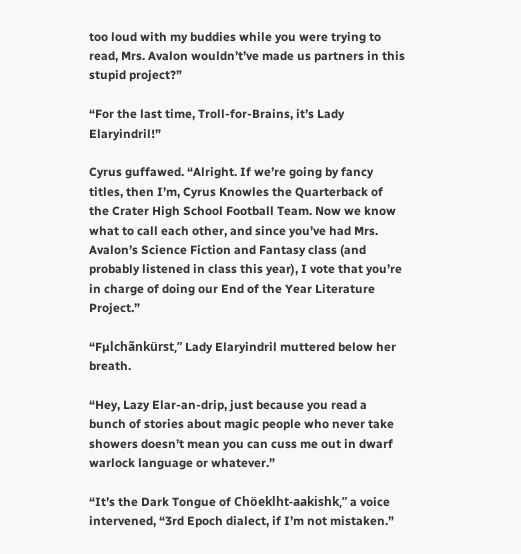too loud with my buddies while you were trying to read, Mrs. Avalon wouldn’t’ve made us partners in this stupid project?”

“For the last time, Troll-for-Brains, it’s Lady Elaryindril!”

Cyrus guffawed. “Alright. If we’re going by fancy titles, then I’m, Cyrus Knowles the Quarterback of the Crater High School Football Team. Now we know what to call each other, and since you’ve had Mrs. Avalon’s Science Fiction and Fantasy class (and probably listened in class this year), I vote that you’re in charge of doing our End of the Year Literature Project.”

“Fµlchãnkürst,” Lady Elaryindril muttered below her breath.

“Hey, Lazy Elar-an-drip, just because you read a bunch of stories about magic people who never take showers doesn’t mean you can cuss me out in dwarf warlock language or whatever.”

“It’s the Dark Tongue of Chöeklht-aakishk,” a voice intervened, “3rd Epoch dialect, if I’m not mistaken.”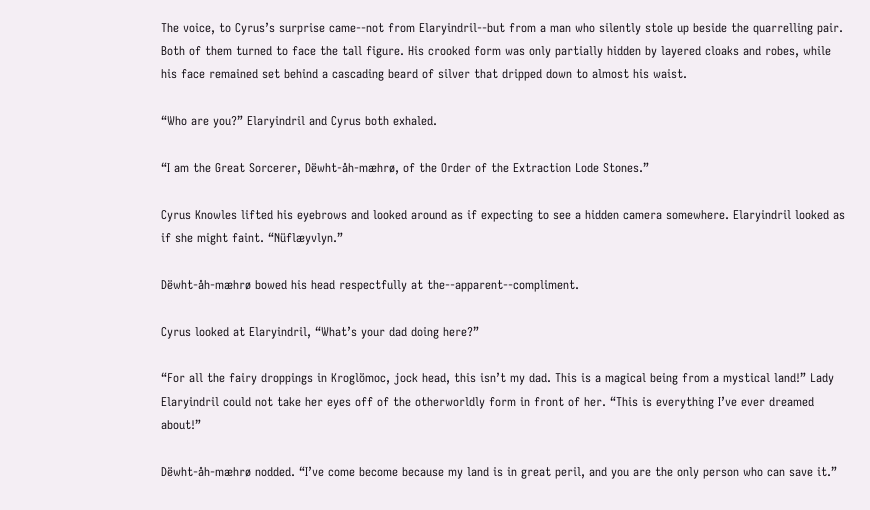The voice, to Cyrus’s surprise came--not from Elaryindril--but from a man who silently stole up beside the quarrelling pair. Both of them turned to face the tall figure. His crooked form was only partially hidden by layered cloaks and robes, while his face remained set behind a cascading beard of silver that dripped down to almost his waist.

“Who are you?” Elaryindril and Cyrus both exhaled.

“I am the Great Sorcerer, Dëwht-åh-mæhrø, of the Order of the Extraction Lode Stones.”

Cyrus Knowles lifted his eyebrows and looked around as if expecting to see a hidden camera somewhere. Elaryindril looked as if she might faint. “Nüflæyvlyn.”

Dëwht-åh-mæhrø bowed his head respectfully at the--apparent--compliment.

Cyrus looked at Elaryindril, “What’s your dad doing here?”

“For all the fairy droppings in Kroglömoc, jock head, this isn’t my dad. This is a magical being from a mystical land!” Lady Elaryindril could not take her eyes off of the otherworldly form in front of her. “This is everything I’ve ever dreamed about!”

Dëwht-åh-mæhrø nodded. “I’ve come become because my land is in great peril, and you are the only person who can save it.”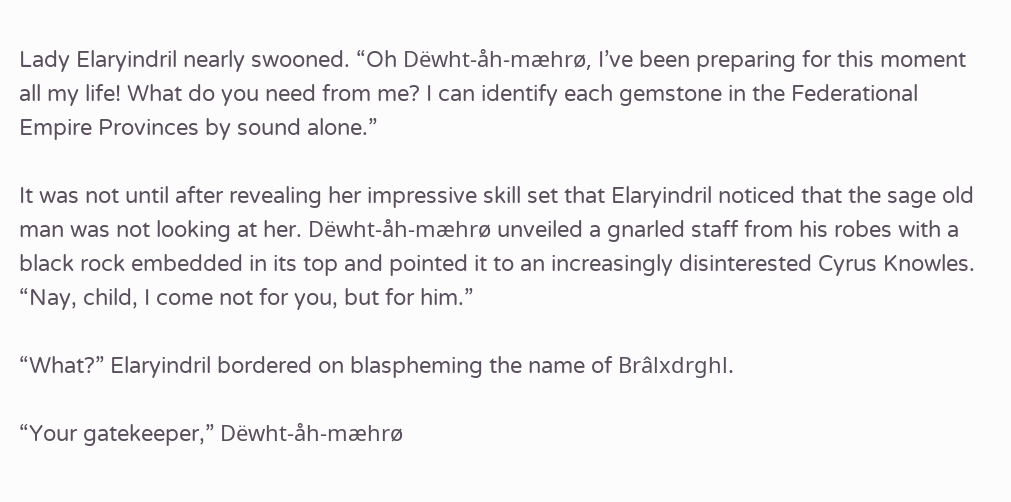Lady Elaryindril nearly swooned. “Oh Dëwht-åh-mæhrø, I’ve been preparing for this moment all my life! What do you need from me? I can identify each gemstone in the Federational Empire Provinces by sound alone.”

It was not until after revealing her impressive skill set that Elaryindril noticed that the sage old man was not looking at her. Dëwht-åh-mæhrø unveiled a gnarled staff from his robes with a black rock embedded in its top and pointed it to an increasingly disinterested Cyrus Knowles. “Nay, child, I come not for you, but for him.”

“What?” Elaryindril bordered on blaspheming the name of Brâlxdrghl.

“Your gatekeeper,” Dëwht-åh-mæhrø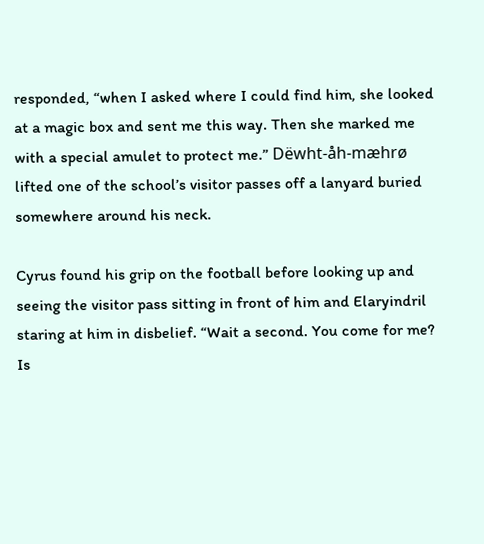responded, “when I asked where I could find him, she looked at a magic box and sent me this way. Then she marked me with a special amulet to protect me.” Dëwht-åh-mæhrø lifted one of the school’s visitor passes off a lanyard buried somewhere around his neck.

Cyrus found his grip on the football before looking up and seeing the visitor pass sitting in front of him and Elaryindril staring at him in disbelief. “Wait a second. You come for me? Is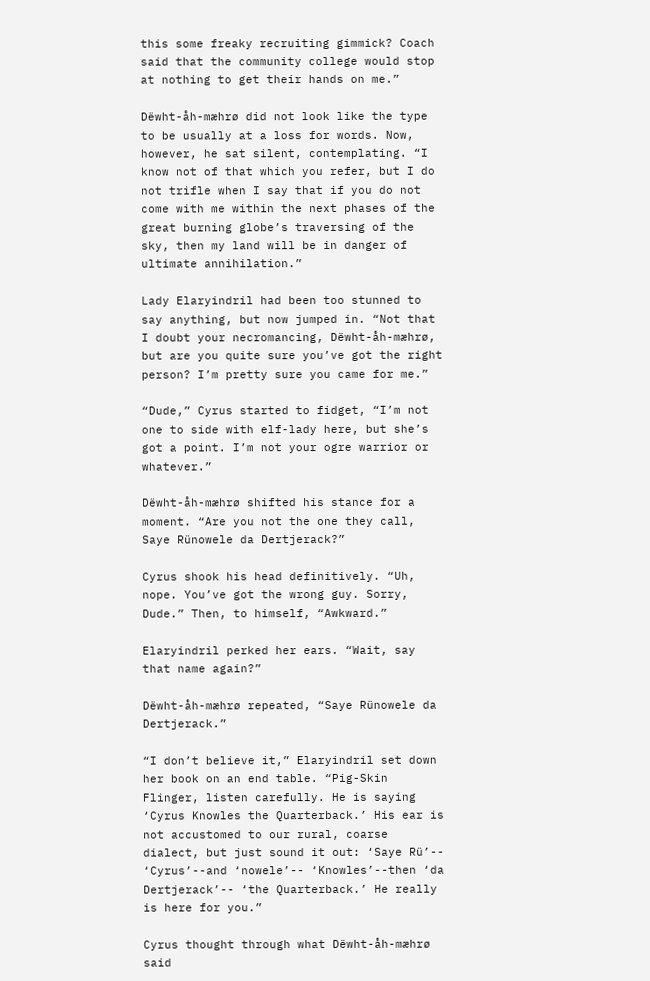this some freaky recruiting gimmick? Coach said that the community college would stop at nothing to get their hands on me.”

Dëwht-åh-mæhrø did not look like the type to be usually at a loss for words. Now, however, he sat silent, contemplating. “I know not of that which you refer, but I do not trifle when I say that if you do not come with me within the next phases of the great burning globe’s traversing of the sky, then my land will be in danger of ultimate annihilation.”

Lady Elaryindril had been too stunned to say anything, but now jumped in. “Not that I doubt your necromancing, Dëwht-åh-mæhrø, but are you quite sure you’ve got the right person? I’m pretty sure you came for me.”

“Dude,” Cyrus started to fidget, “I’m not one to side with elf-lady here, but she’s got a point. I’m not your ogre warrior or whatever.”

Dëwht-åh-mæhrø shifted his stance for a moment. “Are you not the one they call, Saye Rünowele da Dertjerack?”

Cyrus shook his head definitively. “Uh, nope. You’ve got the wrong guy. Sorry, Dude.” Then, to himself, “Awkward.”

Elaryindril perked her ears. “Wait, say that name again?”

Dëwht-åh-mæhrø repeated, “Saye Rünowele da Dertjerack.”

“I don’t believe it,” Elaryindril set down her book on an end table. “Pig-Skin Flinger, listen carefully. He is saying ‘Cyrus Knowles the Quarterback.’ His ear is not accustomed to our rural, coarse dialect, but just sound it out: ‘Saye Rü’-- ‘Cyrus’--and ‘nowele’-- ‘Knowles’--then ‘da Dertjerack’-- ‘the Quarterback.’ He really is here for you.”

Cyrus thought through what Dëwht-åh-mæhrø said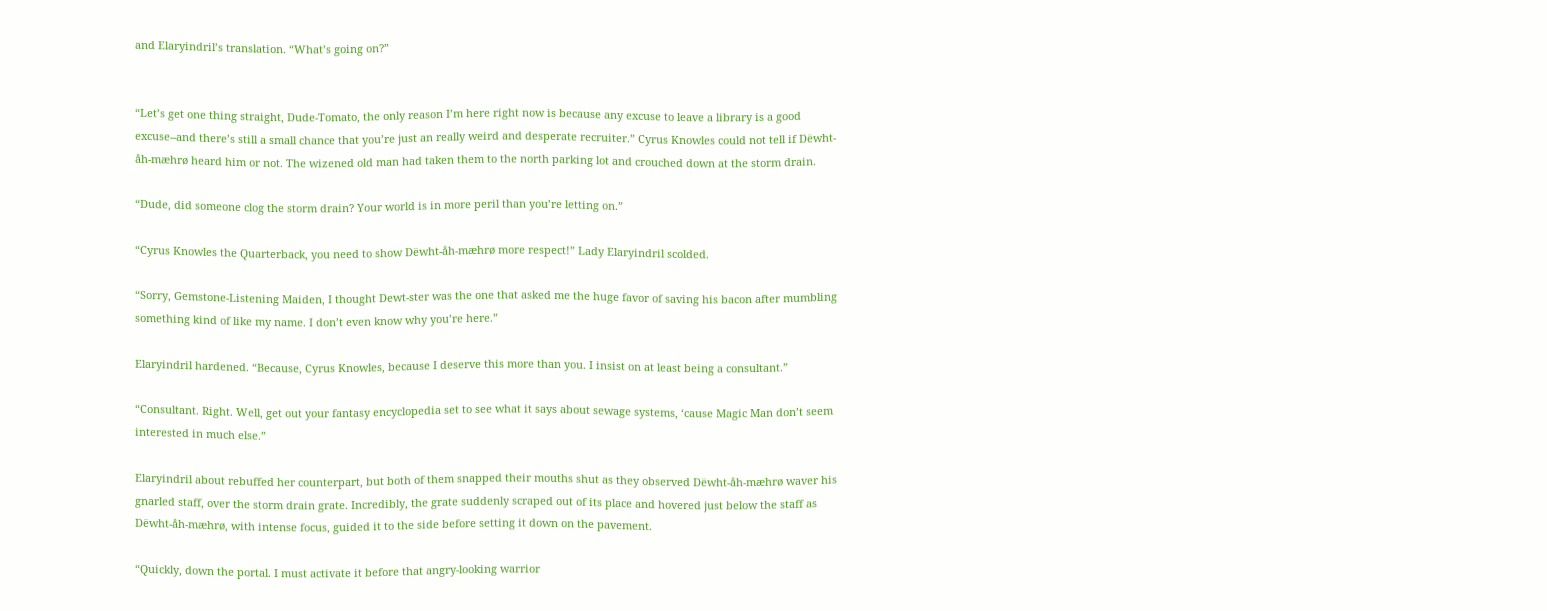and Elaryindril’s translation. “What’s going on?”


“Let’s get one thing straight, Dude-Tomato, the only reason I’m here right now is because any excuse to leave a library is a good excuse--and there’s still a small chance that you’re just an really weird and desperate recruiter.” Cyrus Knowles could not tell if Dëwht-åh-mæhrø heard him or not. The wizened old man had taken them to the north parking lot and crouched down at the storm drain.

“Dude, did someone clog the storm drain? Your world is in more peril than you’re letting on.”

“Cyrus Knowles the Quarterback, you need to show Dëwht-åh-mæhrø more respect!” Lady Elaryindril scolded.

“Sorry, Gemstone-Listening Maiden, I thought Dewt-ster was the one that asked me the huge favor of saving his bacon after mumbling something kind of like my name. I don’t even know why you’re here.”

Elaryindril hardened. “Because, Cyrus Knowles, because I deserve this more than you. I insist on at least being a consultant.”

“Consultant. Right. Well, get out your fantasy encyclopedia set to see what it says about sewage systems, ‘cause Magic Man don’t seem interested in much else.”

Elaryindril about rebuffed her counterpart, but both of them snapped their mouths shut as they observed Dëwht-åh-mæhrø waver his gnarled staff, over the storm drain grate. Incredibly, the grate suddenly scraped out of its place and hovered just below the staff as Dëwht-åh-mæhrø, with intense focus, guided it to the side before setting it down on the pavement.

“Quickly, down the portal. I must activate it before that angry-looking warrior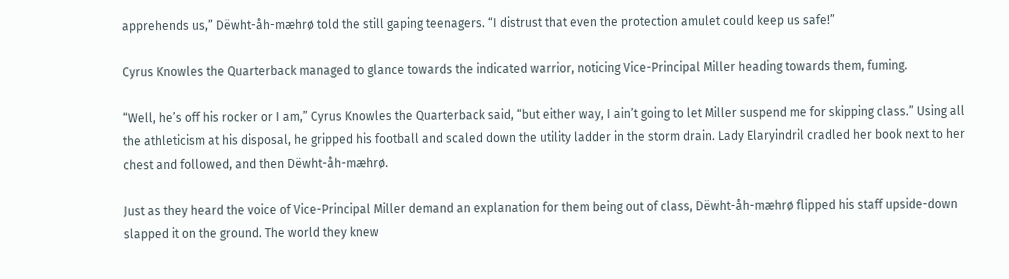apprehends us,” Dëwht-åh-mæhrø told the still gaping teenagers. “I distrust that even the protection amulet could keep us safe!”

Cyrus Knowles the Quarterback managed to glance towards the indicated warrior, noticing Vice-Principal Miller heading towards them, fuming.

“Well, he’s off his rocker or I am,” Cyrus Knowles the Quarterback said, “but either way, I ain’t going to let Miller suspend me for skipping class.” Using all the athleticism at his disposal, he gripped his football and scaled down the utility ladder in the storm drain. Lady Elaryindril cradled her book next to her chest and followed, and then Dëwht-åh-mæhrø.

Just as they heard the voice of Vice-Principal Miller demand an explanation for them being out of class, Dëwht-åh-mæhrø flipped his staff upside-down slapped it on the ground. The world they knew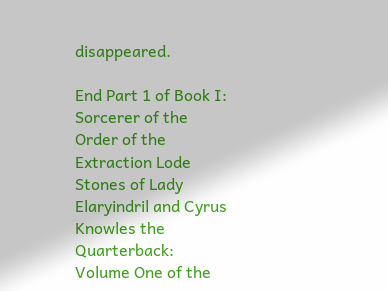disappeared.

End Part 1 of Book I: Sorcerer of the Order of the Extraction Lode Stones of Lady Elaryindril and Cyrus Knowles the Quarterback: Volume One of the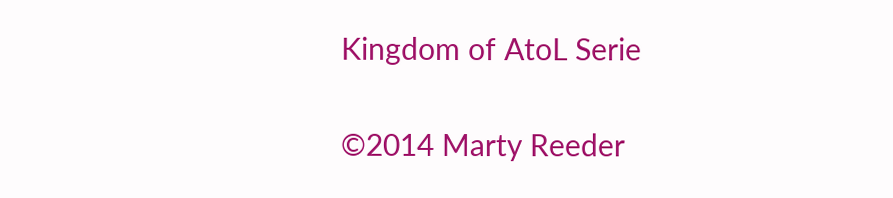Kingdom of AtoL Serie

©2014 Marty Reeder